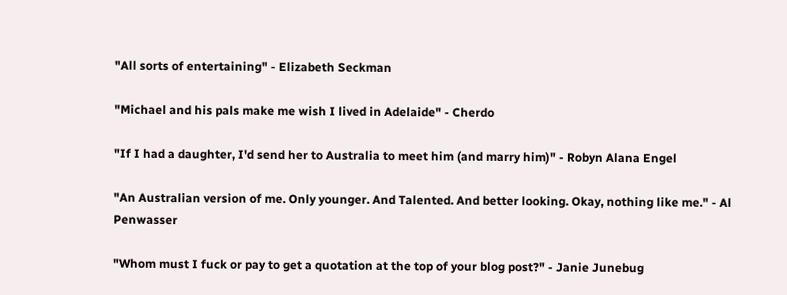"All sorts of entertaining" - Elizabeth Seckman

"Michael and his pals make me wish I lived in Adelaide" - Cherdo

"If I had a daughter, I'd send her to Australia to meet him (and marry him)" - Robyn Alana Engel

"An Australian version of me. Only younger. And Talented. And better looking. Okay, nothing like me." - Al Penwasser

"Whom must I fuck or pay to get a quotation at the top of your blog post?" - Janie Junebug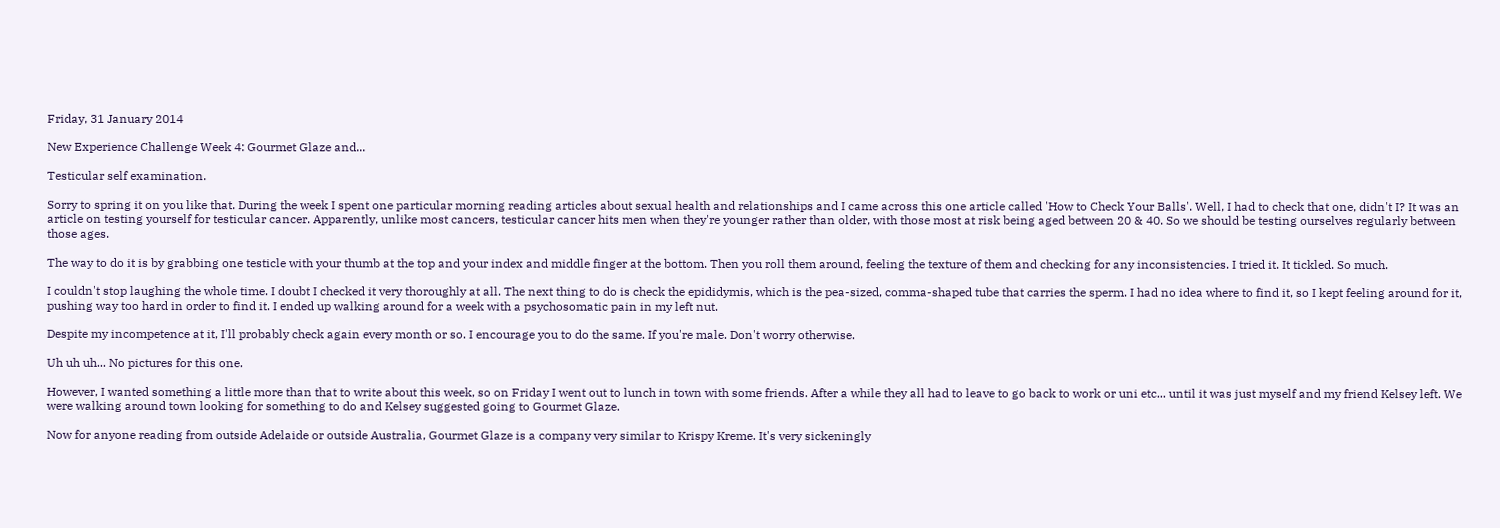Friday, 31 January 2014

New Experience Challenge Week 4: Gourmet Glaze and...

Testicular self examination.

Sorry to spring it on you like that. During the week I spent one particular morning reading articles about sexual health and relationships and I came across this one article called 'How to Check Your Balls'. Well, I had to check that one, didn't I? It was an article on testing yourself for testicular cancer. Apparently, unlike most cancers, testicular cancer hits men when they're younger rather than older, with those most at risk being aged between 20 & 40. So we should be testing ourselves regularly between those ages.

The way to do it is by grabbing one testicle with your thumb at the top and your index and middle finger at the bottom. Then you roll them around, feeling the texture of them and checking for any inconsistencies. I tried it. It tickled. So much.

I couldn't stop laughing the whole time. I doubt I checked it very thoroughly at all. The next thing to do is check the epididymis, which is the pea-sized, comma-shaped tube that carries the sperm. I had no idea where to find it, so I kept feeling around for it, pushing way too hard in order to find it. I ended up walking around for a week with a psychosomatic pain in my left nut.

Despite my incompetence at it, I'll probably check again every month or so. I encourage you to do the same. If you're male. Don't worry otherwise.

Uh uh uh... No pictures for this one.

However, I wanted something a little more than that to write about this week, so on Friday I went out to lunch in town with some friends. After a while they all had to leave to go back to work or uni etc... until it was just myself and my friend Kelsey left. We were walking around town looking for something to do and Kelsey suggested going to Gourmet Glaze.

Now for anyone reading from outside Adelaide or outside Australia, Gourmet Glaze is a company very similar to Krispy Kreme. It's very sickeningly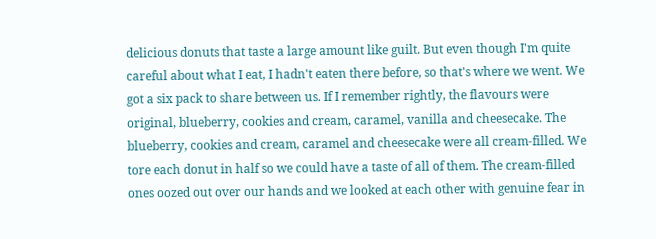delicious donuts that taste a large amount like guilt. But even though I'm quite careful about what I eat, I hadn't eaten there before, so that's where we went. We got a six pack to share between us. If I remember rightly, the flavours were original, blueberry, cookies and cream, caramel, vanilla and cheesecake. The blueberry, cookies and cream, caramel and cheesecake were all cream-filled. We tore each donut in half so we could have a taste of all of them. The cream-filled ones oozed out over our hands and we looked at each other with genuine fear in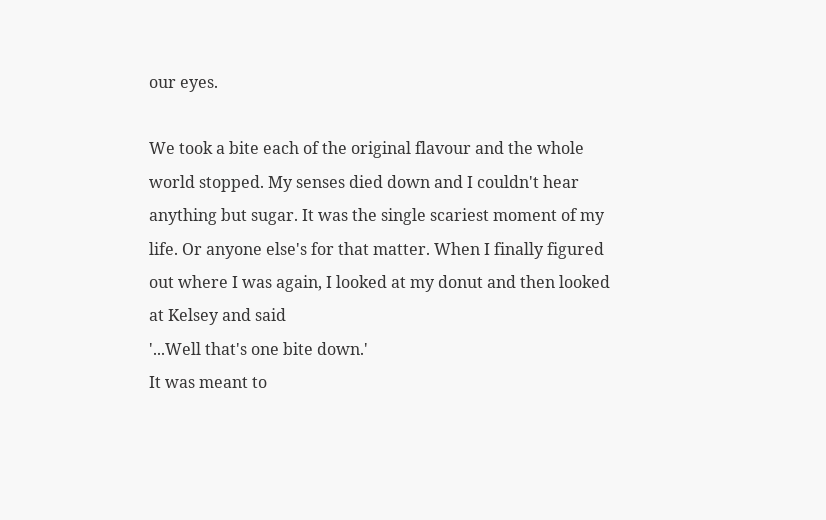our eyes.

We took a bite each of the original flavour and the whole world stopped. My senses died down and I couldn't hear anything but sugar. It was the single scariest moment of my life. Or anyone else's for that matter. When I finally figured out where I was again, I looked at my donut and then looked at Kelsey and said
'...Well that's one bite down.'
It was meant to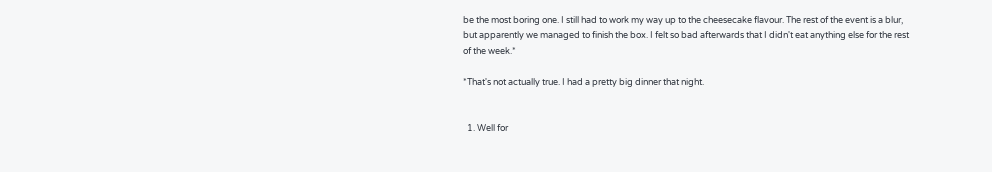be the most boring one. I still had to work my way up to the cheesecake flavour. The rest of the event is a blur, but apparently we managed to finish the box. I felt so bad afterwards that I didn't eat anything else for the rest of the week.*

*That's not actually true. I had a pretty big dinner that night.


  1. Well for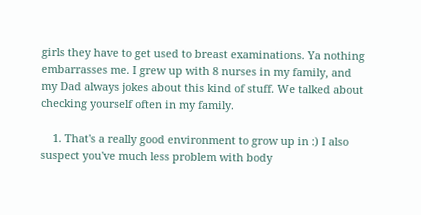girls they have to get used to breast examinations. Ya nothing embarrasses me. I grew up with 8 nurses in my family, and my Dad always jokes about this kind of stuff. We talked about checking yourself often in my family.

    1. That's a really good environment to grow up in :) I also suspect you've much less problem with body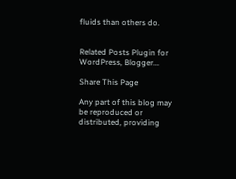fluids than others do.


Related Posts Plugin for WordPress, Blogger...

Share This Page

Any part of this blog may be reproduced or distributed, providing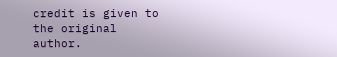credit is given to the original author.